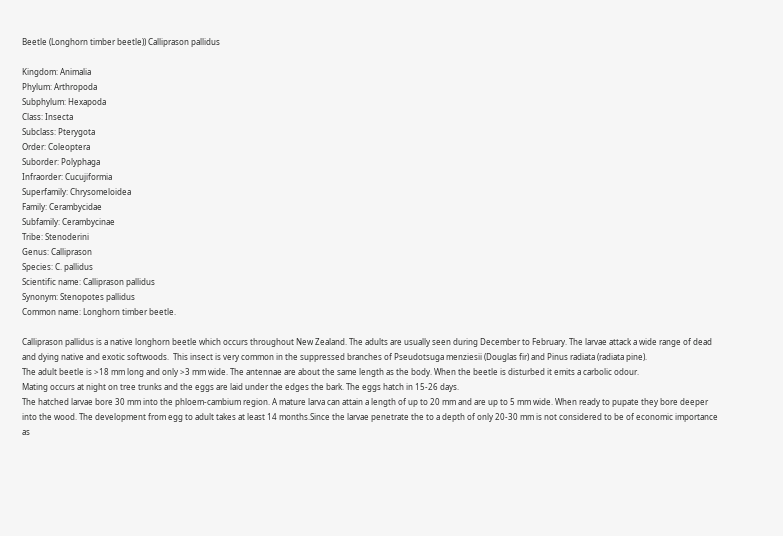Beetle (Longhorn timber beetle)) Calliprason pallidus

Kingdom: Animalia
Phylum: Arthropoda
Subphylum: Hexapoda
Class: Insecta
Subclass: Pterygota
Order: Coleoptera
Suborder: Polyphaga
Infraorder: Cucujiformia
Superfamily: Chrysomeloidea
Family: Cerambycidae
Subfamily: Cerambycinae
Tribe: Stenoderini
Genus: Calliprason
Species: C. pallidus
Scientific name: Calliprason pallidus
Synonym: Stenopotes pallidus
Common name: Longhorn timber beetle.

Calliprason pallidus is a native longhorn beetle which occurs throughout New Zealand. The adults are usually seen during December to February. The larvae attack a wide range of dead and dying native and exotic softwoods.  This insect is very common in the suppressed branches of Pseudotsuga menziesii (Douglas fir) and Pinus radiata (radiata pine).
The adult beetle is >18 mm long and only >3 mm wide. The antennae are about the same length as the body. When the beetle is disturbed it emits a carbolic odour.
Mating occurs at night on tree trunks and the eggs are laid under the edges the bark. The eggs hatch in 15-26 days.
The hatched larvae bore 30 mm into the phloem-cambium region. A mature larva can attain a length of up to 20 mm and are up to 5 mm wide. When ready to pupate they bore deeper into the wood. The development from egg to adult takes at least 14 months.Since the larvae penetrate the to a depth of only 20-30 mm is not considered to be of economic importance as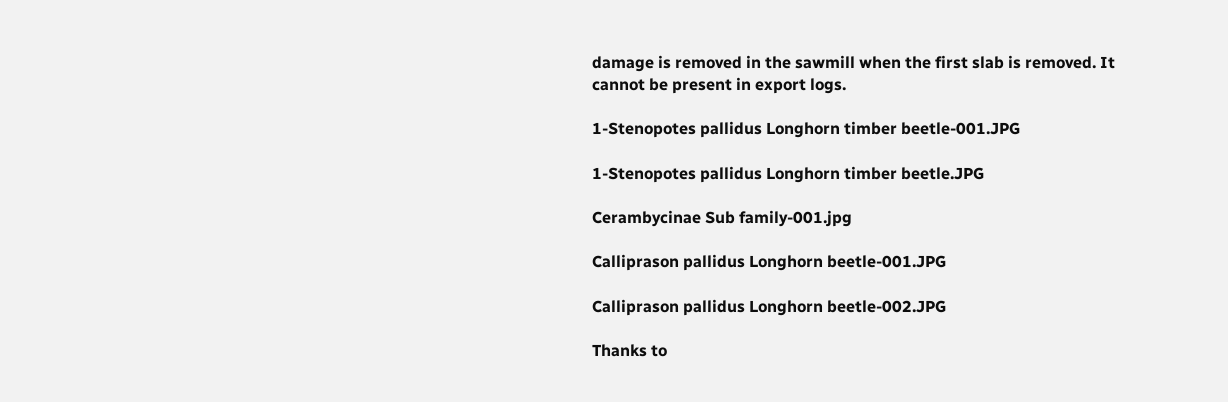damage is removed in the sawmill when the first slab is removed. It cannot be present in export logs.

1-Stenopotes pallidus Longhorn timber beetle-001.JPG

1-Stenopotes pallidus Longhorn timber beetle.JPG

Cerambycinae Sub family-001.jpg

Calliprason pallidus Longhorn beetle-001.JPG

Calliprason pallidus Longhorn beetle-002.JPG

Thanks to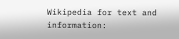Wikipedia for text and information: